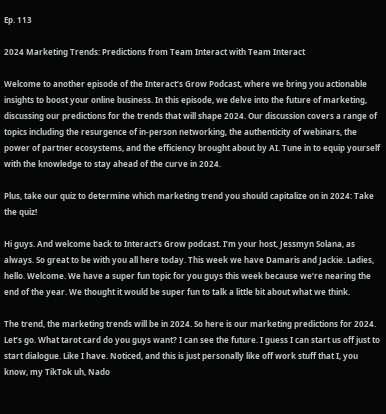Ep. 113

2024 Marketing Trends: Predictions from Team Interact with Team Interact

Welcome to another episode of the Interact’s Grow Podcast, where we bring you actionable insights to boost your online business. In this episode, we delve into the future of marketing, discussing our predictions for the trends that will shape 2024. Our discussion covers a range of topics including the resurgence of in-person networking, the authenticity of webinars, the power of partner ecosystems, and the efficiency brought about by AI. Tune in to equip yourself with the knowledge to stay ahead of the curve in 2024.

Plus, take our quiz to determine which marketing trend you should capitalize on in 2024: Take the quiz!

Hi guys. And welcome back to Interact’s Grow podcast. I’m your host, Jessmyn Solana, as always. So great to be with you all here today. This week we have Damaris and Jackie. Ladies, hello. Welcome. We have a super fun topic for you guys this week because we’re nearing the end of the year. We thought it would be super fun to talk a little bit about what we think.

The trend, the marketing trends will be in 2024. So here is our marketing predictions for 2024. Let’s go. What tarot card do you guys want? I can see the future. I guess I can start us off just to start dialogue. Like I have. Noticed, and this is just personally like off work stuff that I, you know, my TikTok uh, Nado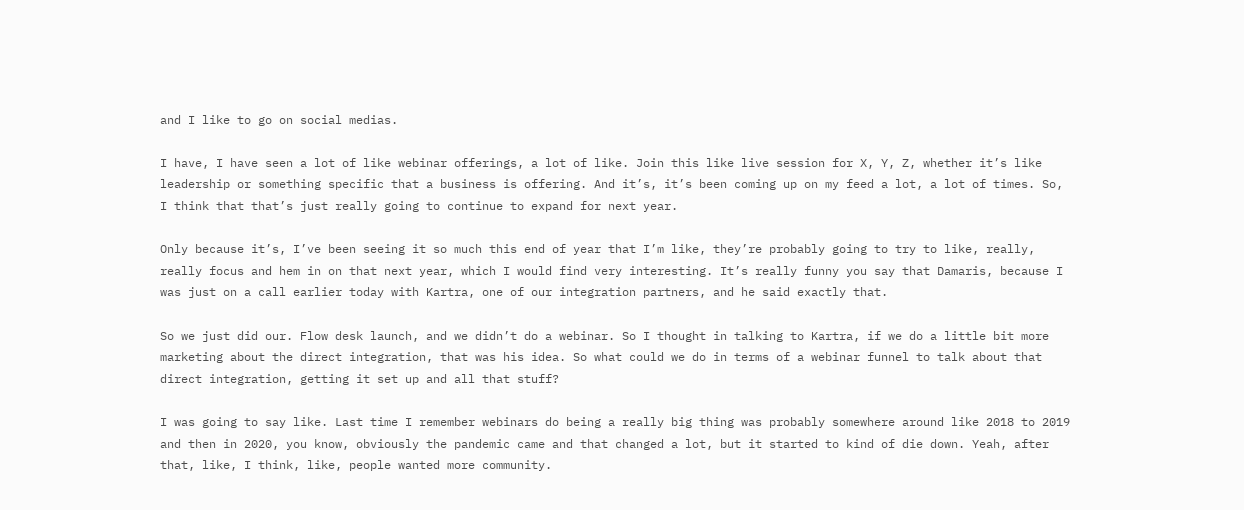and I like to go on social medias.

I have, I have seen a lot of like webinar offerings, a lot of like. Join this like live session for X, Y, Z, whether it’s like leadership or something specific that a business is offering. And it’s, it’s been coming up on my feed a lot, a lot of times. So, I think that that’s just really going to continue to expand for next year.

Only because it’s, I’ve been seeing it so much this end of year that I’m like, they’re probably going to try to like, really, really focus and hem in on that next year, which I would find very interesting. It’s really funny you say that Damaris, because I was just on a call earlier today with Kartra, one of our integration partners, and he said exactly that.

So we just did our. Flow desk launch, and we didn’t do a webinar. So I thought in talking to Kartra, if we do a little bit more marketing about the direct integration, that was his idea. So what could we do in terms of a webinar funnel to talk about that direct integration, getting it set up and all that stuff?

I was going to say like. Last time I remember webinars do being a really big thing was probably somewhere around like 2018 to 2019 and then in 2020, you know, obviously the pandemic came and that changed a lot, but it started to kind of die down. Yeah, after that, like, I think, like, people wanted more community.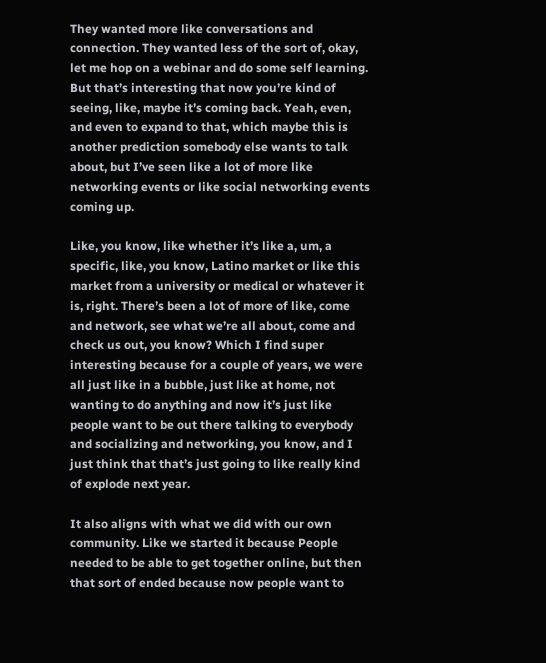They wanted more like conversations and connection. They wanted less of the sort of, okay, let me hop on a webinar and do some self learning. But that’s interesting that now you’re kind of seeing, like, maybe it’s coming back. Yeah, even, and even to expand to that, which maybe this is another prediction somebody else wants to talk about, but I’ve seen like a lot of more like networking events or like social networking events coming up.

Like, you know, like whether it’s like a, um, a specific, like, you know, Latino market or like this market from a university or medical or whatever it is, right. There’s been a lot of more of like, come and network, see what we’re all about, come and check us out, you know? Which I find super interesting because for a couple of years, we were all just like in a bubble, just like at home, not wanting to do anything and now it’s just like people want to be out there talking to everybody and socializing and networking, you know, and I just think that that’s just going to like really kind of explode next year.

It also aligns with what we did with our own community. Like we started it because People needed to be able to get together online, but then that sort of ended because now people want to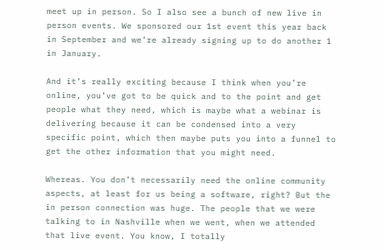meet up in person. So I also see a bunch of new live in person events. We sponsored our 1st event this year back in September and we’re already signing up to do another 1 in January.

And it’s really exciting because I think when you’re online, you’ve got to be quick and to the point and get people what they need, which is maybe what a webinar is delivering because it can be condensed into a very specific point, which then maybe puts you into a funnel to get the other information that you might need.

Whereas. You don’t necessarily need the online community aspects, at least for us being a software, right? But the in person connection was huge. The people that we were talking to in Nashville when we went, when we attended that live event. You know, I totally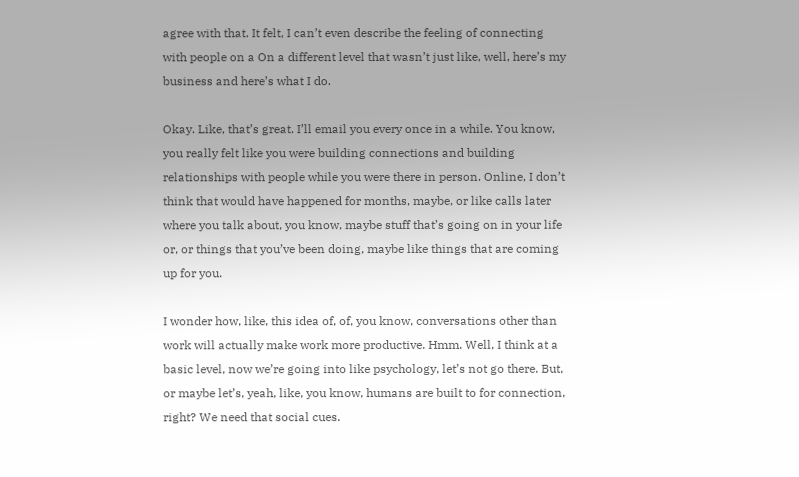agree with that. It felt, I can’t even describe the feeling of connecting with people on a On a different level that wasn’t just like, well, here’s my business and here’s what I do.

Okay. Like, that’s great. I’ll email you every once in a while. You know, you really felt like you were building connections and building relationships with people while you were there in person. Online, I don’t think that would have happened for months, maybe, or like calls later where you talk about, you know, maybe stuff that’s going on in your life or, or things that you’ve been doing, maybe like things that are coming up for you.

I wonder how, like, this idea of, of, you know, conversations other than work will actually make work more productive. Hmm. Well, I think at a basic level, now we’re going into like psychology, let’s not go there. But, or maybe let’s, yeah, like, you know, humans are built to for connection, right? We need that social cues.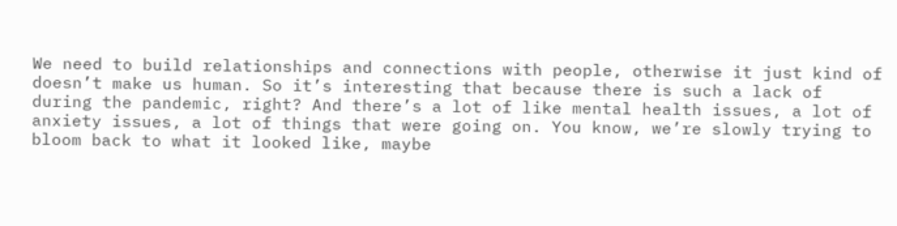We need to build relationships and connections with people, otherwise it just kind of doesn’t make us human. So it’s interesting that because there is such a lack of during the pandemic, right? And there’s a lot of like mental health issues, a lot of anxiety issues, a lot of things that were going on. You know, we’re slowly trying to bloom back to what it looked like, maybe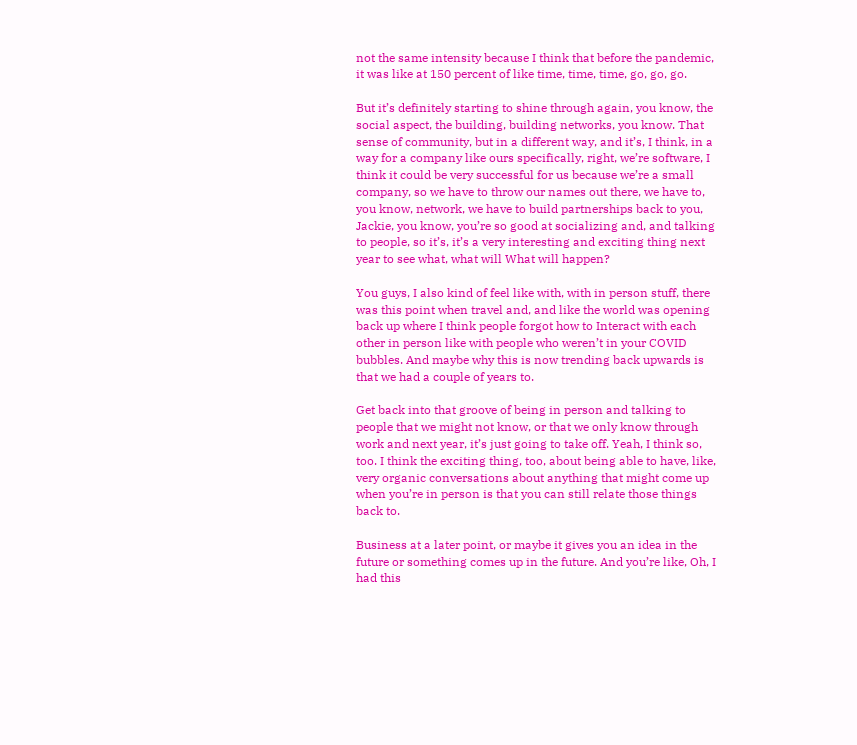not the same intensity because I think that before the pandemic, it was like at 150 percent of like time, time, time, go, go, go.

But it’s definitely starting to shine through again, you know, the social aspect, the building, building networks, you know. That sense of community, but in a different way, and it’s, I think, in a way for a company like ours specifically, right, we’re software, I think it could be very successful for us because we’re a small company, so we have to throw our names out there, we have to, you know, network, we have to build partnerships back to you, Jackie, you know, you’re so good at socializing and, and talking to people, so it’s, it’s a very interesting and exciting thing next year to see what, what will What will happen?

You guys, I also kind of feel like with, with in person stuff, there was this point when travel and, and like the world was opening back up where I think people forgot how to Interact with each other in person like with people who weren’t in your COVID bubbles. And maybe why this is now trending back upwards is that we had a couple of years to.

Get back into that groove of being in person and talking to people that we might not know, or that we only know through work and next year, it’s just going to take off. Yeah, I think so, too. I think the exciting thing, too, about being able to have, like, very organic conversations about anything that might come up when you’re in person is that you can still relate those things back to.

Business at a later point, or maybe it gives you an idea in the future or something comes up in the future. And you’re like, Oh, I had this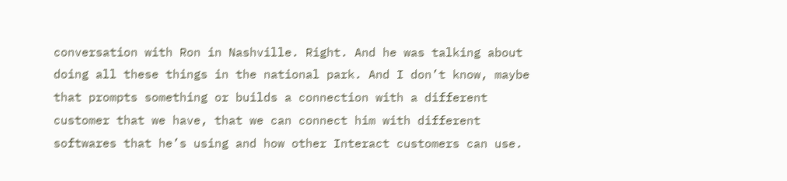conversation with Ron in Nashville. Right. And he was talking about doing all these things in the national park. And I don’t know, maybe that prompts something or builds a connection with a different customer that we have, that we can connect him with different softwares that he’s using and how other Interact customers can use.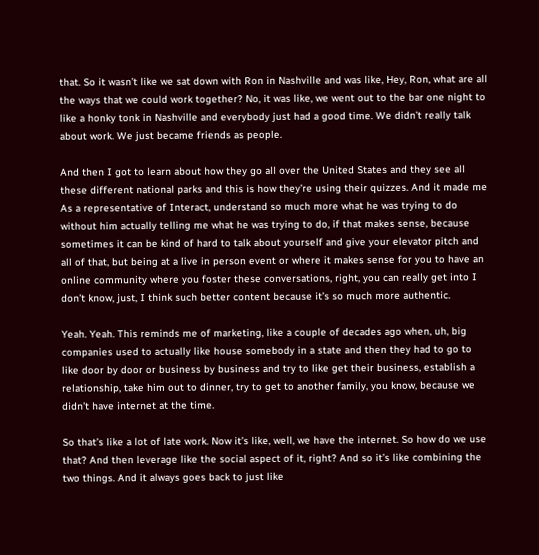that. So it wasn’t like we sat down with Ron in Nashville and was like, Hey, Ron, what are all the ways that we could work together? No, it was like, we went out to the bar one night to like a honky tonk in Nashville and everybody just had a good time. We didn’t really talk about work. We just became friends as people.

And then I got to learn about how they go all over the United States and they see all these different national parks and this is how they’re using their quizzes. And it made me As a representative of Interact, understand so much more what he was trying to do without him actually telling me what he was trying to do, if that makes sense, because sometimes it can be kind of hard to talk about yourself and give your elevator pitch and all of that, but being at a live in person event or where it makes sense for you to have an online community where you foster these conversations, right, you can really get into I don’t know, just, I think such better content because it’s so much more authentic.

Yeah. Yeah. This reminds me of marketing, like a couple of decades ago when, uh, big companies used to actually like house somebody in a state and then they had to go to like door by door or business by business and try to like get their business, establish a relationship, take him out to dinner, try to get to another family, you know, because we didn’t have internet at the time.

So that’s like a lot of late work. Now it’s like, well, we have the internet. So how do we use that? And then leverage like the social aspect of it, right? And so it’s like combining the two things. And it always goes back to just like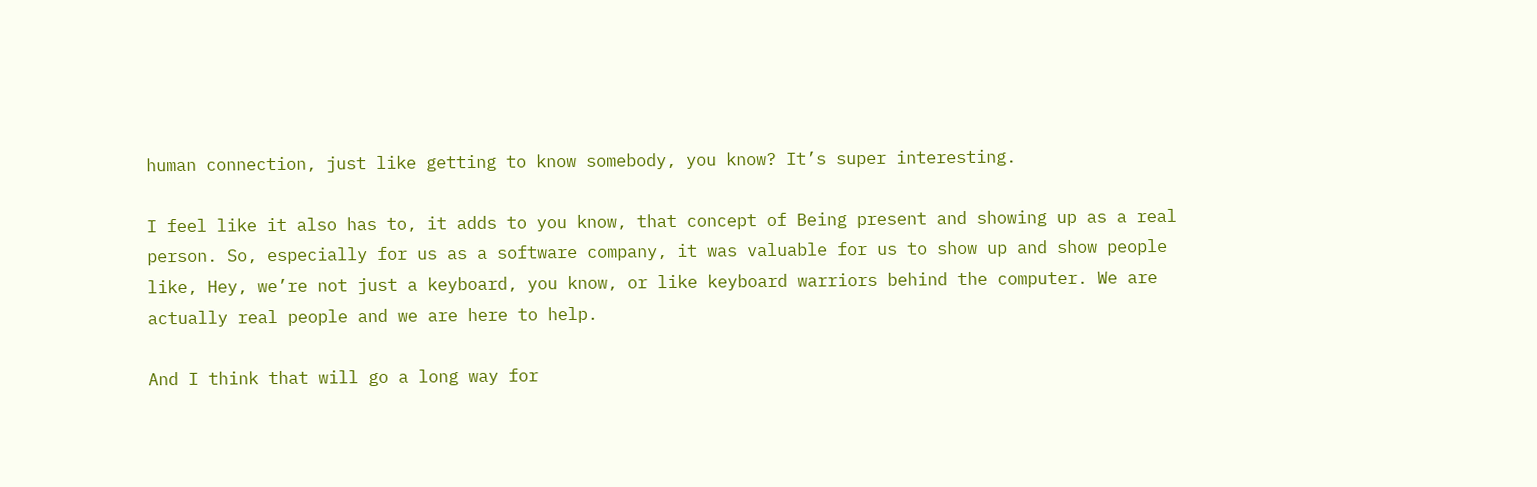human connection, just like getting to know somebody, you know? It’s super interesting.

I feel like it also has to, it adds to you know, that concept of Being present and showing up as a real person. So, especially for us as a software company, it was valuable for us to show up and show people like, Hey, we’re not just a keyboard, you know, or like keyboard warriors behind the computer. We are actually real people and we are here to help.

And I think that will go a long way for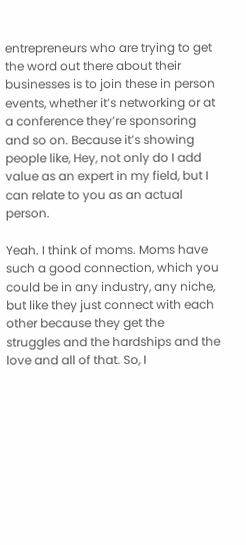entrepreneurs who are trying to get the word out there about their businesses is to join these in person events, whether it’s networking or at a conference they’re sponsoring and so on. Because it’s showing people like, Hey, not only do I add value as an expert in my field, but I can relate to you as an actual person.

Yeah. I think of moms. Moms have such a good connection, which you could be in any industry, any niche, but like they just connect with each other because they get the struggles and the hardships and the love and all of that. So, I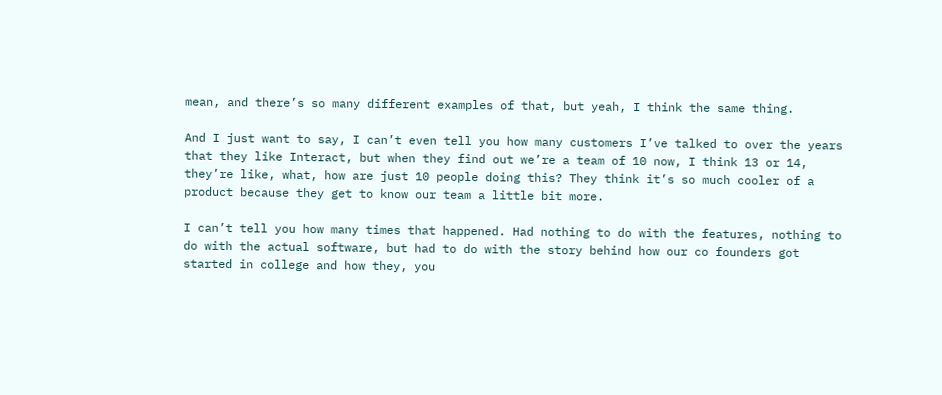mean, and there’s so many different examples of that, but yeah, I think the same thing.

And I just want to say, I can’t even tell you how many customers I’ve talked to over the years that they like Interact, but when they find out we’re a team of 10 now, I think 13 or 14, they’re like, what, how are just 10 people doing this? They think it’s so much cooler of a product because they get to know our team a little bit more.

I can’t tell you how many times that happened. Had nothing to do with the features, nothing to do with the actual software, but had to do with the story behind how our co founders got started in college and how they, you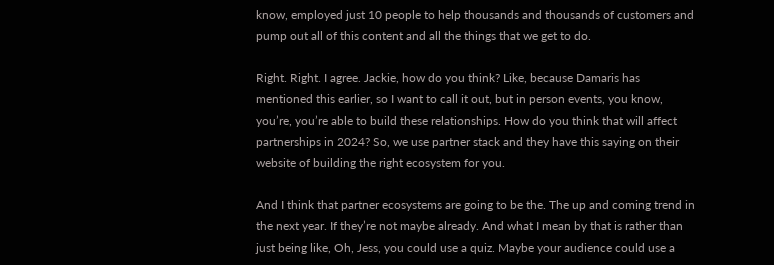know, employed just 10 people to help thousands and thousands of customers and pump out all of this content and all the things that we get to do.

Right. Right. I agree. Jackie, how do you think? Like, because Damaris has mentioned this earlier, so I want to call it out, but in person events, you know, you’re, you’re able to build these relationships. How do you think that will affect partnerships in 2024? So, we use partner stack and they have this saying on their website of building the right ecosystem for you.

And I think that partner ecosystems are going to be the. The up and coming trend in the next year. If they’re not maybe already. And what I mean by that is rather than just being like, Oh, Jess, you could use a quiz. Maybe your audience could use a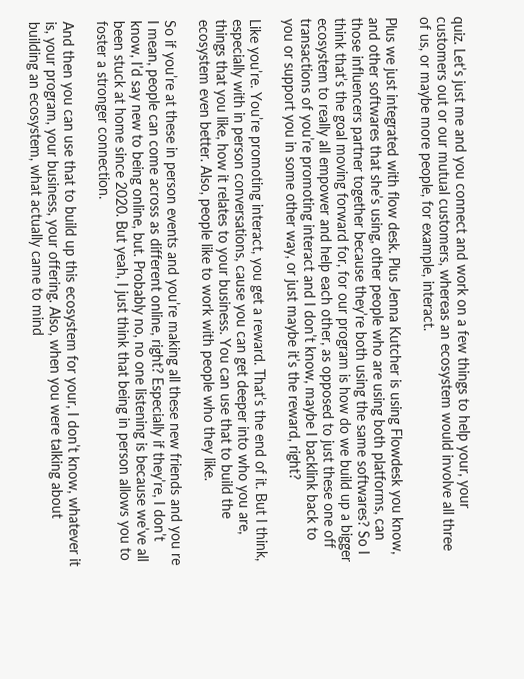quiz. Let’s just me and you connect and work on a few things to help your, your customers out or our mutual customers, whereas an ecosystem would involve all three of us, or maybe more people, for example, interact.

Plus we just integrated with flow desk. Plus Jenna Kutcher is using Flowdesk you know, and other softwares that she’s using, other people who are using both platforms, can those influencers partner together because they’re both using the same softwares? So I think that’s the goal moving forward for, for our program is how do we build up a bigger ecosystem to really all empower and help each other, as opposed to just these one off transactions of you’re promoting interact and I don’t know, maybe I backlink back to you or support you in some other way, or just maybe it’s the reward, right?

Like you’re. You’re promoting interact, you get a reward. That’s the end of it. But I think, especially with in person conversations, cause you can get deeper into who you are, things that you like, how it relates to your business. You can use that to build the ecosystem even better. Also, people like to work with people who they like.

So if you’re at these in person events and you’re making all these new friends and you re I mean, people can come across as different online, right? Especially if they’re, I don’t know, I’d say new to being online, but. Probably no, no one listening is because we’ve all been stuck at home since 2020. But yeah, I just think that being in person allows you to foster a stronger connection.

And then you can use that to build up this ecosystem for your, I don’t know, whatever it is, your program, your business, your offering. Also, when you were talking about building an ecosystem, what actually came to mind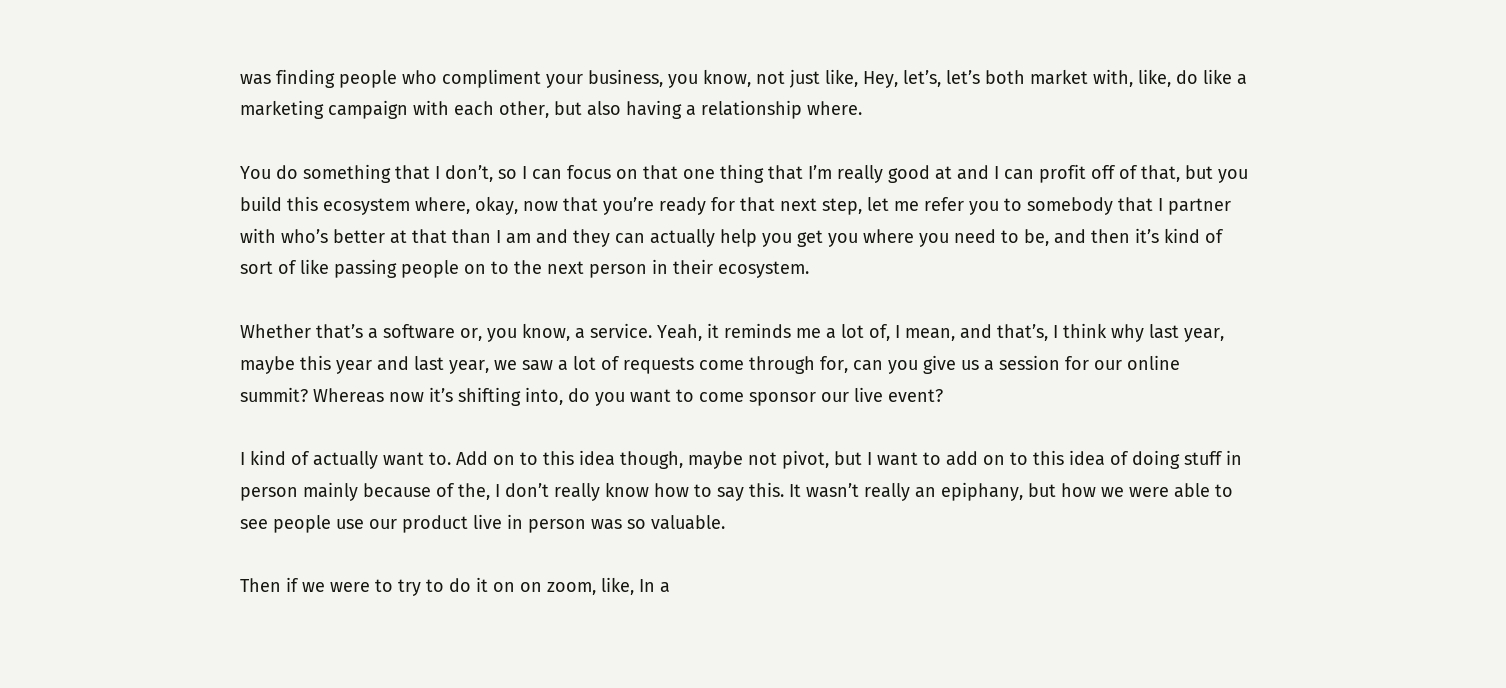was finding people who compliment your business, you know, not just like, Hey, let’s, let’s both market with, like, do like a marketing campaign with each other, but also having a relationship where.

You do something that I don’t, so I can focus on that one thing that I’m really good at and I can profit off of that, but you build this ecosystem where, okay, now that you’re ready for that next step, let me refer you to somebody that I partner with who’s better at that than I am and they can actually help you get you where you need to be, and then it’s kind of sort of like passing people on to the next person in their ecosystem.

Whether that’s a software or, you know, a service. Yeah, it reminds me a lot of, I mean, and that’s, I think why last year, maybe this year and last year, we saw a lot of requests come through for, can you give us a session for our online summit? Whereas now it’s shifting into, do you want to come sponsor our live event?

I kind of actually want to. Add on to this idea though, maybe not pivot, but I want to add on to this idea of doing stuff in person mainly because of the, I don’t really know how to say this. It wasn’t really an epiphany, but how we were able to see people use our product live in person was so valuable.

Then if we were to try to do it on on zoom, like, In a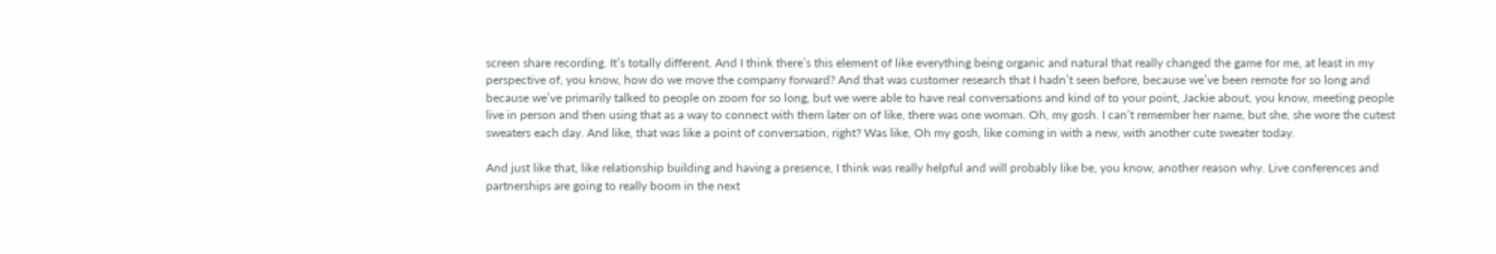screen share recording. It’s totally different. And I think there’s this element of like everything being organic and natural that really changed the game for me, at least in my perspective of, you know, how do we move the company forward? And that was customer research that I hadn’t seen before, because we’ve been remote for so long and because we’ve primarily talked to people on zoom for so long, but we were able to have real conversations and kind of to your point, Jackie about, you know, meeting people live in person and then using that as a way to connect with them later on of like, there was one woman. Oh, my gosh. I can’t remember her name, but she, she wore the cutest sweaters each day. And like, that was like a point of conversation, right? Was like, Oh my gosh, like coming in with a new, with another cute sweater today.

And just like that, like relationship building and having a presence, I think was really helpful and will probably like be, you know, another reason why. Live conferences and partnerships are going to really boom in the next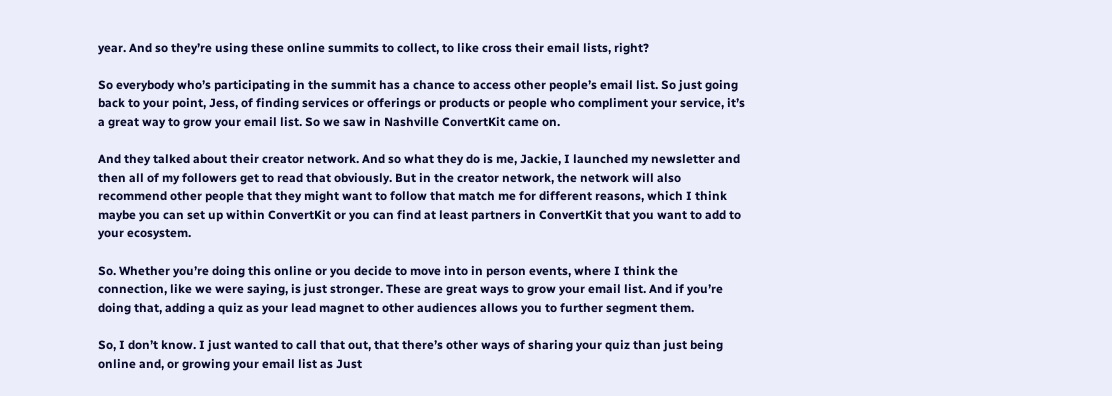year. And so they’re using these online summits to collect, to like cross their email lists, right?

So everybody who’s participating in the summit has a chance to access other people’s email list. So just going back to your point, Jess, of finding services or offerings or products or people who compliment your service, it’s a great way to grow your email list. So we saw in Nashville ConvertKit came on.

And they talked about their creator network. And so what they do is me, Jackie, I launched my newsletter and then all of my followers get to read that obviously. But in the creator network, the network will also recommend other people that they might want to follow that match me for different reasons, which I think maybe you can set up within ConvertKit or you can find at least partners in ConvertKit that you want to add to your ecosystem.

So. Whether you’re doing this online or you decide to move into in person events, where I think the connection, like we were saying, is just stronger. These are great ways to grow your email list. And if you’re doing that, adding a quiz as your lead magnet to other audiences allows you to further segment them.

So, I don’t know. I just wanted to call that out, that there’s other ways of sharing your quiz than just being online and, or growing your email list as Just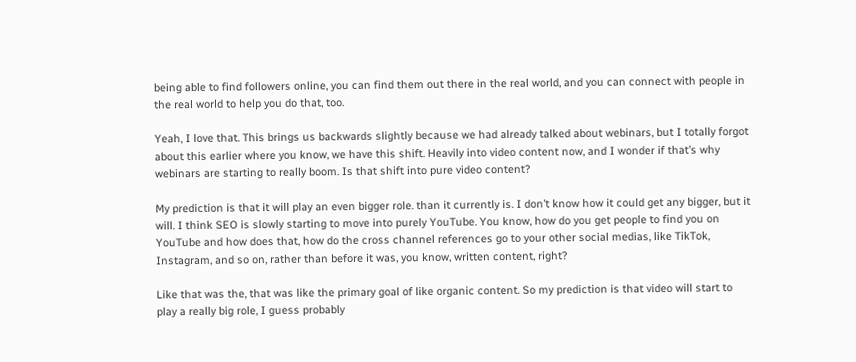being able to find followers online, you can find them out there in the real world, and you can connect with people in the real world to help you do that, too.

Yeah, I love that. This brings us backwards slightly because we had already talked about webinars, but I totally forgot about this earlier where you know, we have this shift. Heavily into video content now, and I wonder if that’s why webinars are starting to really boom. Is that shift into pure video content?

My prediction is that it will play an even bigger role. than it currently is. I don’t know how it could get any bigger, but it will. I think SEO is slowly starting to move into purely YouTube. You know, how do you get people to find you on YouTube and how does that, how do the cross channel references go to your other social medias, like TikTok, Instagram, and so on, rather than before it was, you know, written content, right?

Like that was the, that was like the primary goal of like organic content. So my prediction is that video will start to play a really big role, I guess probably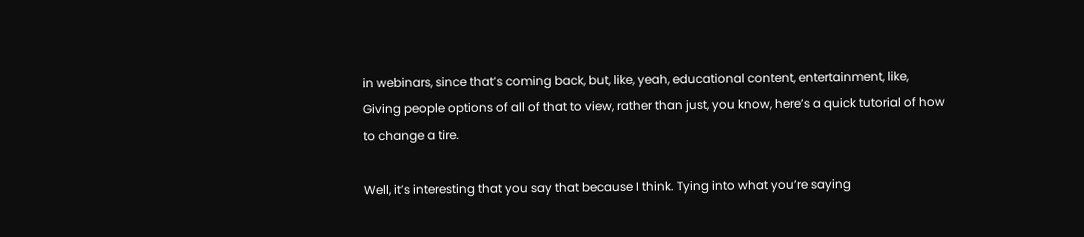in webinars, since that’s coming back, but, like, yeah, educational content, entertainment, like, Giving people options of all of that to view, rather than just, you know, here’s a quick tutorial of how to change a tire.

Well, it’s interesting that you say that because I think. Tying into what you’re saying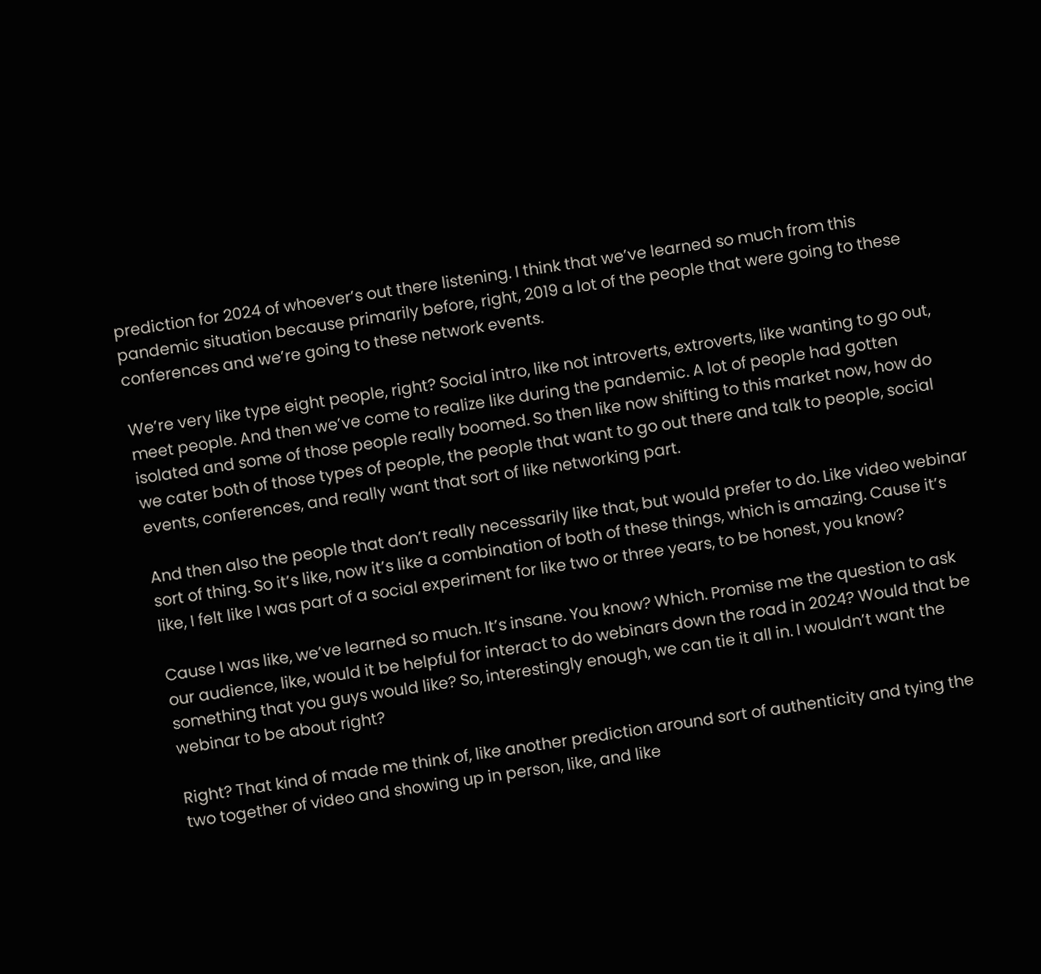prediction for 2024 of whoever’s out there listening. I think that we’ve learned so much from this pandemic situation because primarily before, right, 2019 a lot of the people that were going to these conferences and we’re going to these network events.

We’re very like type eight people, right? Social intro, like not introverts, extroverts, like wanting to go out, meet people. And then we’ve come to realize like during the pandemic. A lot of people had gotten isolated and some of those people really boomed. So then like now shifting to this market now, how do we cater both of those types of people, the people that want to go out there and talk to people, social events, conferences, and really want that sort of like networking part.

And then also the people that don’t really necessarily like that, but would prefer to do. Like video webinar sort of thing. So it’s like, now it’s like a combination of both of these things, which is amazing. Cause it’s like, I felt like I was part of a social experiment for like two or three years, to be honest, you know?

Cause I was like, we’ve learned so much. It’s insane. You know? Which. Promise me the question to ask our audience, like, would it be helpful for interact to do webinars down the road in 2024? Would that be something that you guys would like? So, interestingly enough, we can tie it all in. I wouldn’t want the webinar to be about right?

Right? That kind of made me think of, like another prediction around sort of authenticity and tying the two together of video and showing up in person, like, and like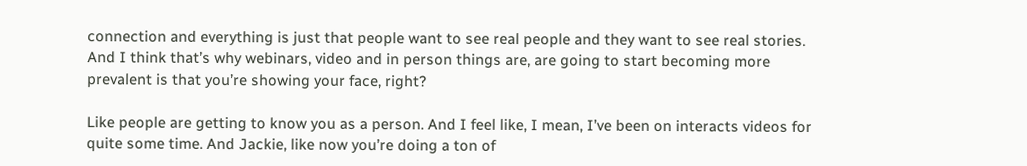connection and everything is just that people want to see real people and they want to see real stories. And I think that’s why webinars, video and in person things are, are going to start becoming more prevalent is that you’re showing your face, right?

Like people are getting to know you as a person. And I feel like, I mean, I’ve been on interacts videos for quite some time. And Jackie, like now you’re doing a ton of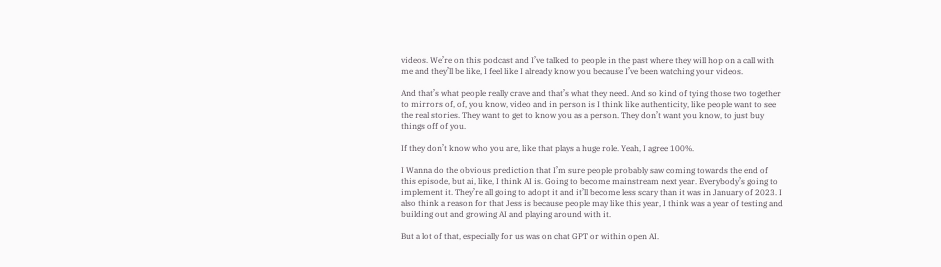videos. We’re on this podcast and I’ve talked to people in the past where they will hop on a call with me and they’ll be like, I feel like I already know you because I’ve been watching your videos.

And that’s what people really crave and that’s what they need. And so kind of tying those two together to mirrors of, of, you know, video and in person is I think like authenticity, like people want to see the real stories. They want to get to know you as a person. They don’t want you know, to just buy things off of you.

If they don’t know who you are, like that plays a huge role. Yeah, I agree 100%.

I Wanna do the obvious prediction that I’m sure people probably saw coming towards the end of this episode, but ai, like, I think AI is. Going to become mainstream next year. Everybody’s going to implement it. They’re all going to adopt it and it’ll become less scary than it was in January of 2023. I also think a reason for that Jess is because people may like this year, I think was a year of testing and building out and growing AI and playing around with it.

But a lot of that, especially for us was on chat GPT or within open AI.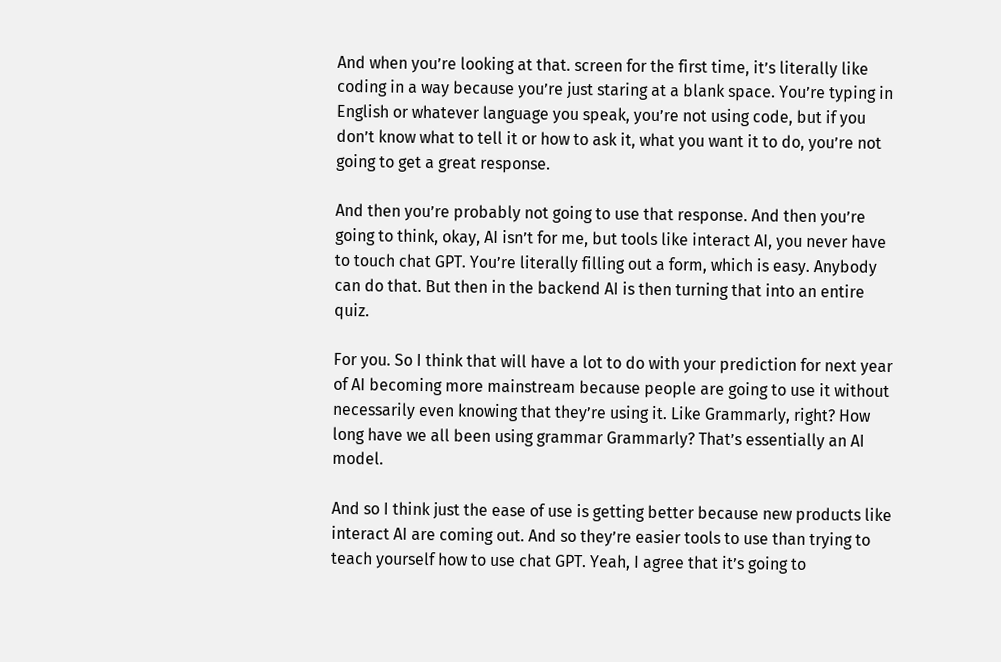And when you’re looking at that. screen for the first time, it’s literally like coding in a way because you’re just staring at a blank space. You’re typing in English or whatever language you speak, you’re not using code, but if you don’t know what to tell it or how to ask it, what you want it to do, you’re not going to get a great response.

And then you’re probably not going to use that response. And then you’re going to think, okay, AI isn’t for me, but tools like interact AI, you never have to touch chat GPT. You’re literally filling out a form, which is easy. Anybody can do that. But then in the backend AI is then turning that into an entire quiz.

For you. So I think that will have a lot to do with your prediction for next year of AI becoming more mainstream because people are going to use it without necessarily even knowing that they’re using it. Like Grammarly, right? How long have we all been using grammar Grammarly? That’s essentially an AI model.

And so I think just the ease of use is getting better because new products like interact AI are coming out. And so they’re easier tools to use than trying to teach yourself how to use chat GPT. Yeah, I agree that it’s going to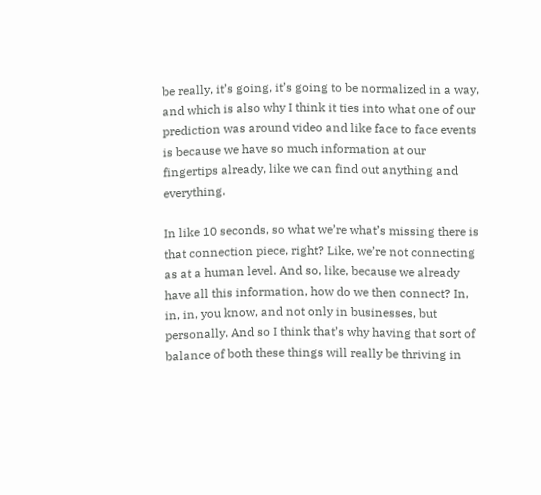be really, it’s going, it’s going to be normalized in a way, and which is also why I think it ties into what one of our prediction was around video and like face to face events is because we have so much information at our fingertips already, like we can find out anything and everything.

In like 10 seconds, so what we’re what’s missing there is that connection piece, right? Like, we’re not connecting as at a human level. And so, like, because we already have all this information, how do we then connect? In, in, in, you know, and not only in businesses, but personally. And so I think that’s why having that sort of balance of both these things will really be thriving in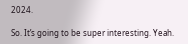2024.

So. It’s going to be super interesting. Yeah.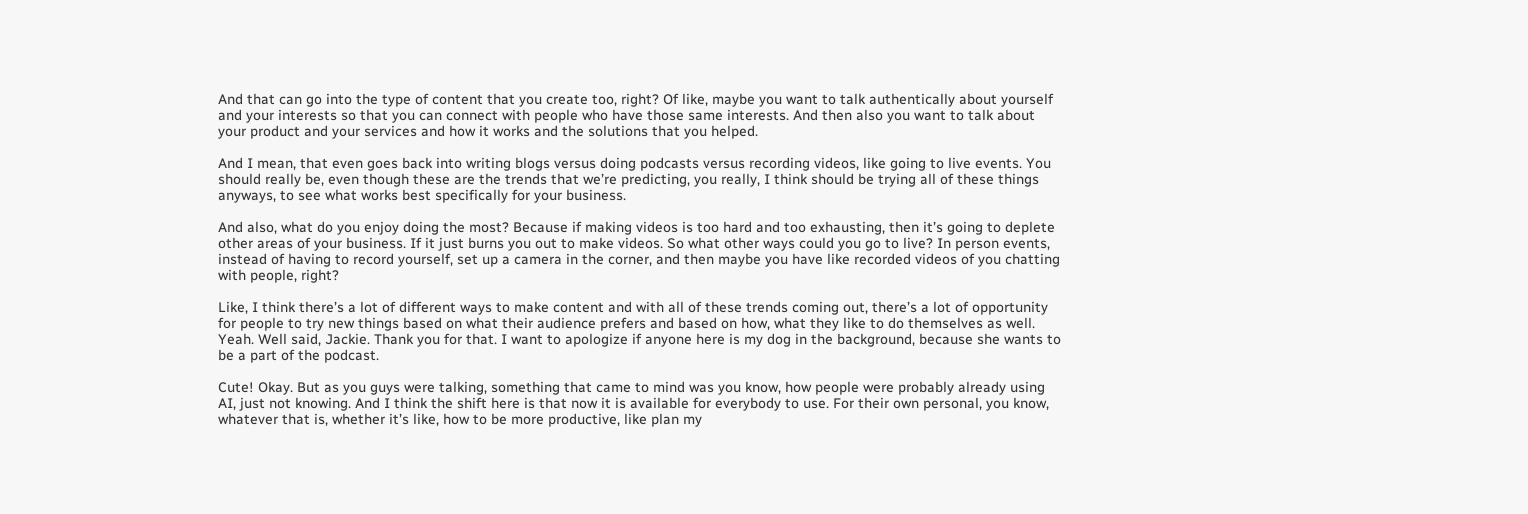And that can go into the type of content that you create too, right? Of like, maybe you want to talk authentically about yourself and your interests so that you can connect with people who have those same interests. And then also you want to talk about your product and your services and how it works and the solutions that you helped.

And I mean, that even goes back into writing blogs versus doing podcasts versus recording videos, like going to live events. You should really be, even though these are the trends that we’re predicting, you really, I think should be trying all of these things anyways, to see what works best specifically for your business.

And also, what do you enjoy doing the most? Because if making videos is too hard and too exhausting, then it’s going to deplete other areas of your business. If it just burns you out to make videos. So what other ways could you go to live? In person events, instead of having to record yourself, set up a camera in the corner, and then maybe you have like recorded videos of you chatting with people, right?

Like, I think there’s a lot of different ways to make content and with all of these trends coming out, there’s a lot of opportunity for people to try new things based on what their audience prefers and based on how, what they like to do themselves as well. Yeah. Well said, Jackie. Thank you for that. I want to apologize if anyone here is my dog in the background, because she wants to be a part of the podcast.

Cute! Okay. But as you guys were talking, something that came to mind was you know, how people were probably already using AI, just not knowing. And I think the shift here is that now it is available for everybody to use. For their own personal, you know, whatever that is, whether it’s like, how to be more productive, like plan my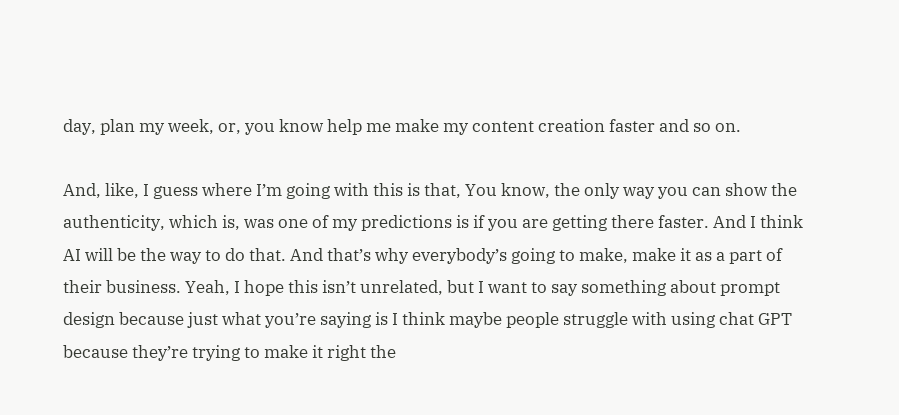day, plan my week, or, you know help me make my content creation faster and so on.

And, like, I guess where I’m going with this is that, You know, the only way you can show the authenticity, which is, was one of my predictions is if you are getting there faster. And I think AI will be the way to do that. And that’s why everybody’s going to make, make it as a part of their business. Yeah, I hope this isn’t unrelated, but I want to say something about prompt design because just what you’re saying is I think maybe people struggle with using chat GPT because they’re trying to make it right the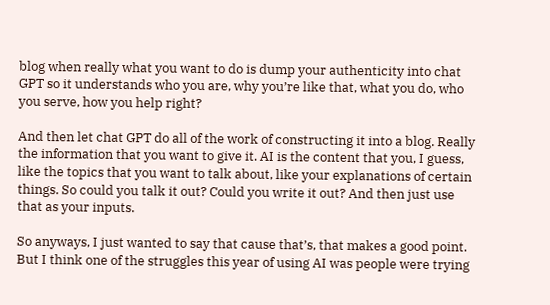blog when really what you want to do is dump your authenticity into chat GPT so it understands who you are, why you’re like that, what you do, who you serve, how you help right?

And then let chat GPT do all of the work of constructing it into a blog. Really the information that you want to give it. AI is the content that you, I guess, like the topics that you want to talk about, like your explanations of certain things. So could you talk it out? Could you write it out? And then just use that as your inputs.

So anyways, I just wanted to say that cause that’s, that makes a good point. But I think one of the struggles this year of using AI was people were trying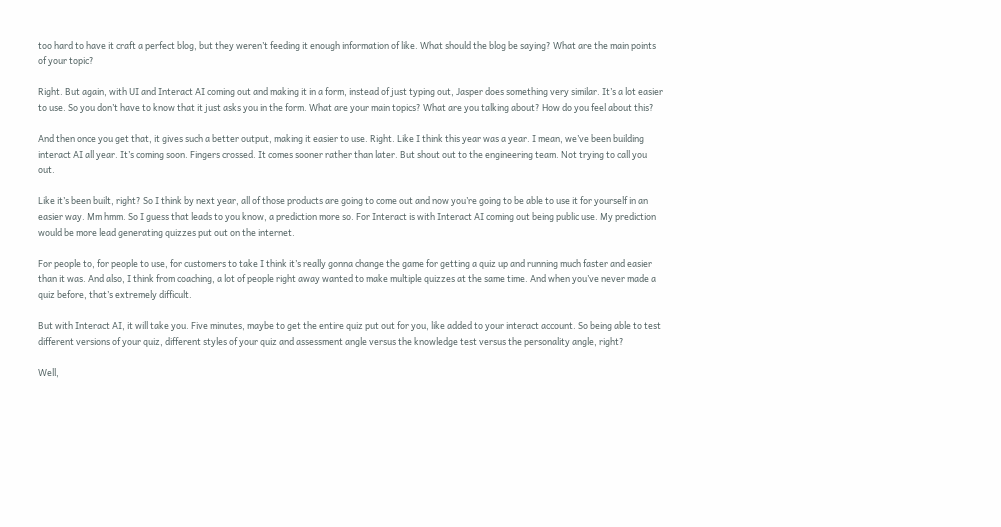too hard to have it craft a perfect blog, but they weren’t feeding it enough information of like. What should the blog be saying? What are the main points of your topic?

Right. But again, with UI and Interact AI coming out and making it in a form, instead of just typing out, Jasper does something very similar. It’s a lot easier to use. So you don’t have to know that it just asks you in the form. What are your main topics? What are you talking about? How do you feel about this?

And then once you get that, it gives such a better output, making it easier to use. Right. Like I think this year was a year. I mean, we’ve been building interact AI all year. It’s coming soon. Fingers crossed. It comes sooner rather than later. But shout out to the engineering team. Not trying to call you out.

Like it’s been built, right? So I think by next year, all of those products are going to come out and now you’re going to be able to use it for yourself in an easier way. Mm hmm. So I guess that leads to you know, a prediction more so. For Interact is with Interact AI coming out being public use. My prediction would be more lead generating quizzes put out on the internet.

For people to, for people to use, for customers to take I think it’s really gonna change the game for getting a quiz up and running much faster and easier than it was. And also, I think from coaching, a lot of people right away wanted to make multiple quizzes at the same time. And when you’ve never made a quiz before, that’s extremely difficult.

But with Interact AI, it will take you. Five minutes, maybe to get the entire quiz put out for you, like added to your interact account. So being able to test different versions of your quiz, different styles of your quiz and assessment angle versus the knowledge test versus the personality angle, right?

Well,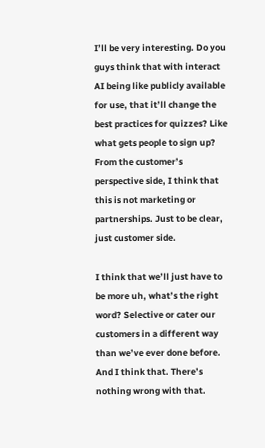I’ll be very interesting. Do you guys think that with interact AI being like publicly available for use, that it’ll change the best practices for quizzes? Like what gets people to sign up? From the customer’s perspective side, I think that this is not marketing or partnerships. Just to be clear, just customer side.

I think that we’ll just have to be more uh, what’s the right word? Selective or cater our customers in a different way than we’ve ever done before. And I think that. There’s nothing wrong with that.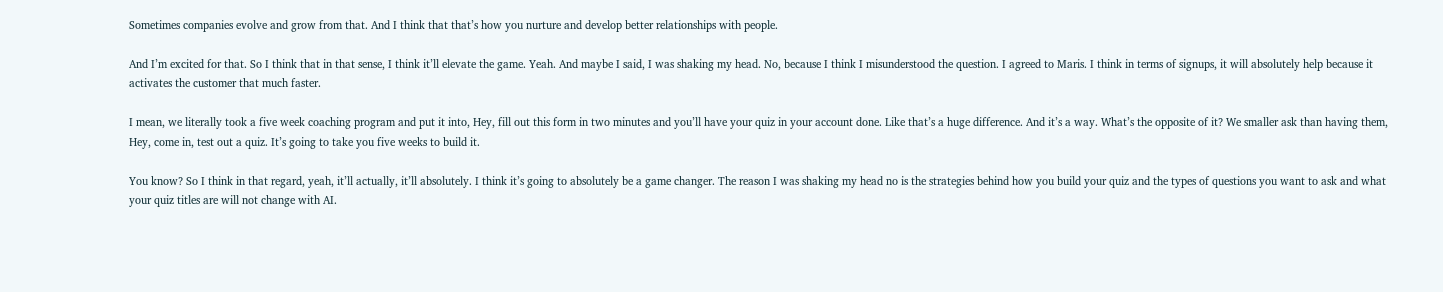Sometimes companies evolve and grow from that. And I think that that’s how you nurture and develop better relationships with people.

And I’m excited for that. So I think that in that sense, I think it’ll elevate the game. Yeah. And maybe I said, I was shaking my head. No, because I think I misunderstood the question. I agreed to Maris. I think in terms of signups, it will absolutely help because it activates the customer that much faster.

I mean, we literally took a five week coaching program and put it into, Hey, fill out this form in two minutes and you’ll have your quiz in your account done. Like that’s a huge difference. And it’s a way. What’s the opposite of it? We smaller ask than having them, Hey, come in, test out a quiz. It’s going to take you five weeks to build it.

You know? So I think in that regard, yeah, it’ll actually, it’ll absolutely. I think it’s going to absolutely be a game changer. The reason I was shaking my head no is the strategies behind how you build your quiz and the types of questions you want to ask and what your quiz titles are will not change with AI.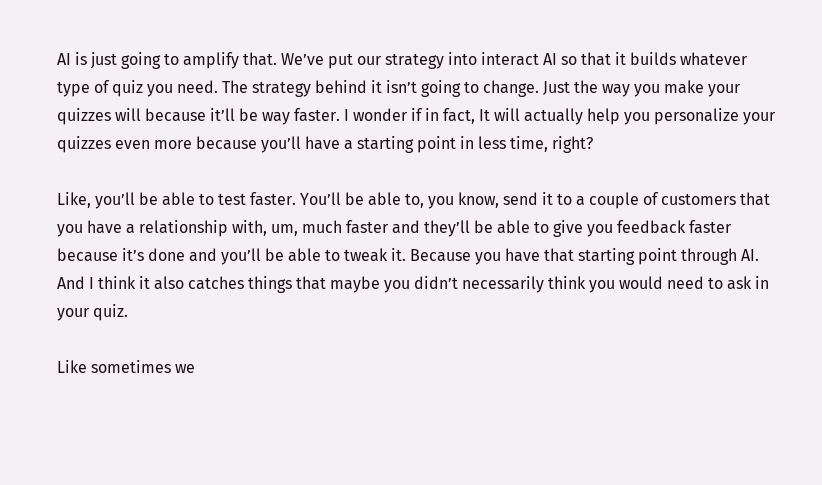AI is just going to amplify that. We’ve put our strategy into interact AI so that it builds whatever type of quiz you need. The strategy behind it isn’t going to change. Just the way you make your quizzes will because it’ll be way faster. I wonder if in fact, It will actually help you personalize your quizzes even more because you’ll have a starting point in less time, right?

Like, you’ll be able to test faster. You’ll be able to, you know, send it to a couple of customers that you have a relationship with, um, much faster and they’ll be able to give you feedback faster because it’s done and you’ll be able to tweak it. Because you have that starting point through AI. And I think it also catches things that maybe you didn’t necessarily think you would need to ask in your quiz.

Like sometimes we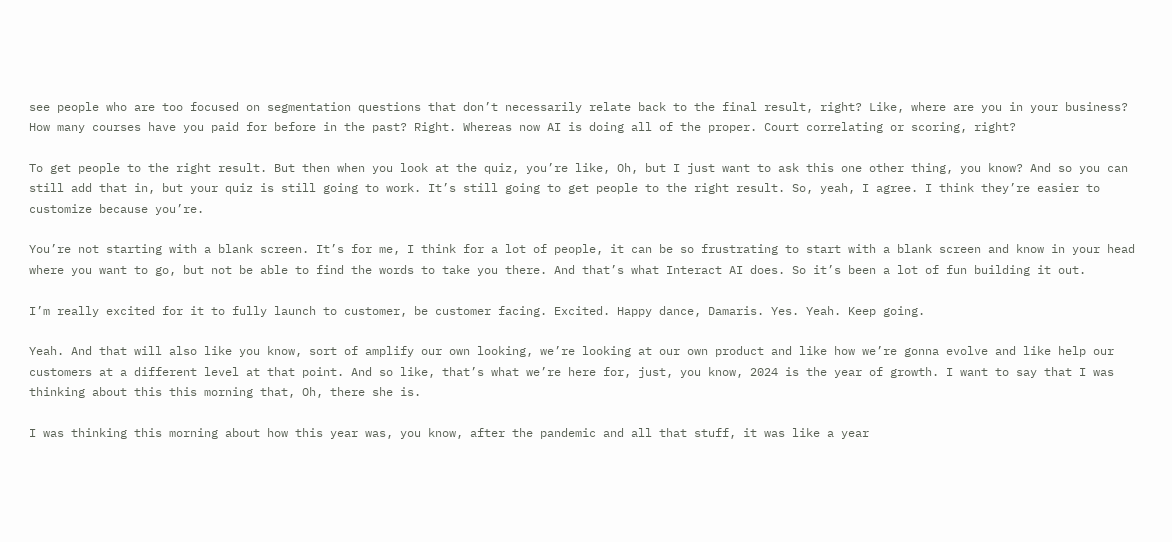see people who are too focused on segmentation questions that don’t necessarily relate back to the final result, right? Like, where are you in your business? How many courses have you paid for before in the past? Right. Whereas now AI is doing all of the proper. Court correlating or scoring, right?

To get people to the right result. But then when you look at the quiz, you’re like, Oh, but I just want to ask this one other thing, you know? And so you can still add that in, but your quiz is still going to work. It’s still going to get people to the right result. So, yeah, I agree. I think they’re easier to customize because you’re.

You’re not starting with a blank screen. It’s for me, I think for a lot of people, it can be so frustrating to start with a blank screen and know in your head where you want to go, but not be able to find the words to take you there. And that’s what Interact AI does. So it’s been a lot of fun building it out.

I’m really excited for it to fully launch to customer, be customer facing. Excited. Happy dance, Damaris. Yes. Yeah. Keep going.

Yeah. And that will also like you know, sort of amplify our own looking, we’re looking at our own product and like how we’re gonna evolve and like help our customers at a different level at that point. And so like, that’s what we’re here for, just, you know, 2024 is the year of growth. I want to say that I was thinking about this this morning that, Oh, there she is.

I was thinking this morning about how this year was, you know, after the pandemic and all that stuff, it was like a year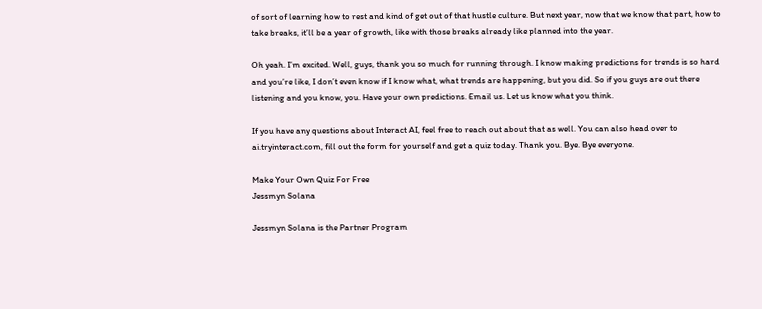of sort of learning how to rest and kind of get out of that hustle culture. But next year, now that we know that part, how to take breaks, it’ll be a year of growth, like with those breaks already like planned into the year.

Oh yeah. I’m excited. Well, guys, thank you so much for running through. I know making predictions for trends is so hard and you’re like, I don’t even know if I know what, what trends are happening, but you did. So if you guys are out there listening and you know, you. Have your own predictions. Email us. Let us know what you think.

If you have any questions about Interact AI, feel free to reach out about that as well. You can also head over to ai.tryinteract.com, fill out the form for yourself and get a quiz today. Thank you. Bye. Bye everyone.

Make Your Own Quiz For Free
Jessmyn Solana

Jessmyn Solana is the Partner Program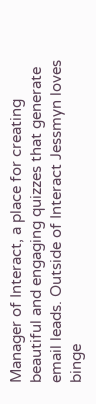Manager of Interact, a place for creating beautiful and engaging quizzes that generate email leads. Outside of Interact Jessmyn loves binge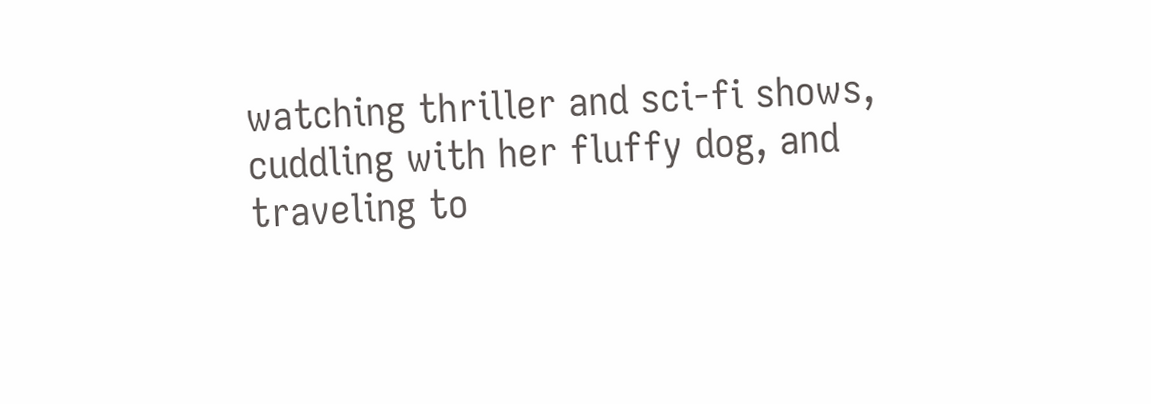watching thriller and sci-fi shows, cuddling with her fluffy dog, and traveling to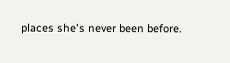places she's never been before.